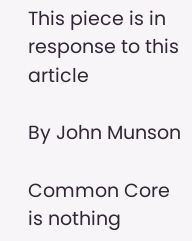This piece is in response to this article

By John Munson

Common Core is nothing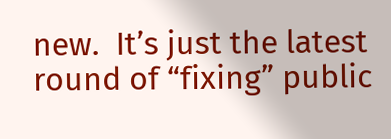new.  It’s just the latest round of “fixing” public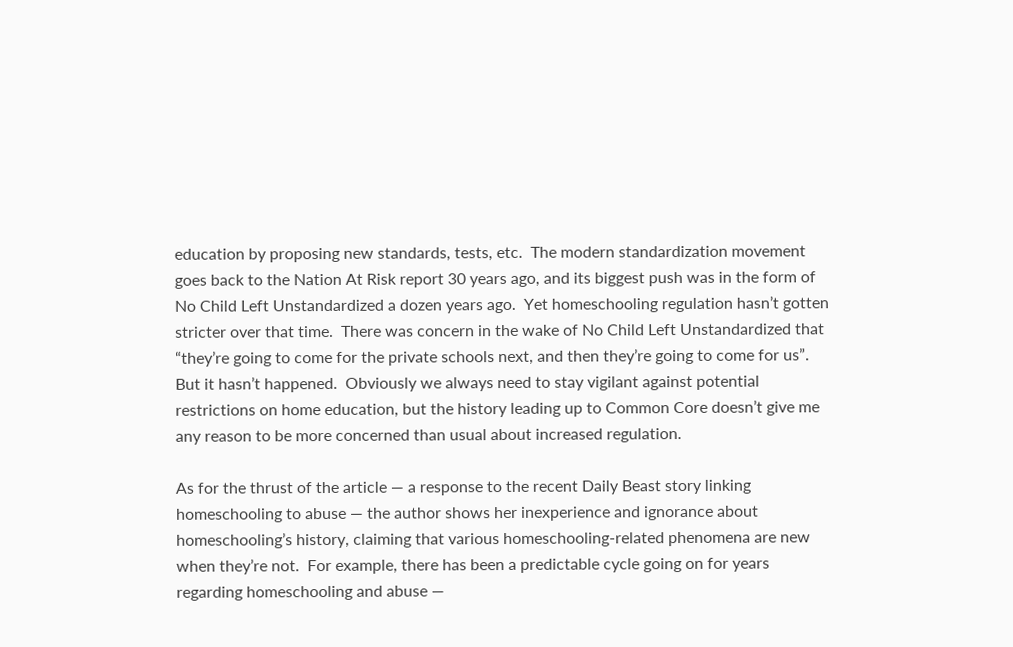education by proposing new standards, tests, etc.  The modern standardization movement goes back to the Nation At Risk report 30 years ago, and its biggest push was in the form of No Child Left Unstandardized a dozen years ago.  Yet homeschooling regulation hasn’t gotten stricter over that time.  There was concern in the wake of No Child Left Unstandardized that “they’re going to come for the private schools next, and then they’re going to come for us”.  But it hasn’t happened.  Obviously we always need to stay vigilant against potential restrictions on home education, but the history leading up to Common Core doesn’t give me any reason to be more concerned than usual about increased regulation.

As for the thrust of the article — a response to the recent Daily Beast story linking homeschooling to abuse — the author shows her inexperience and ignorance about homeschooling’s history, claiming that various homeschooling-related phenomena are new when they’re not.  For example, there has been a predictable cycle going on for years regarding homeschooling and abuse —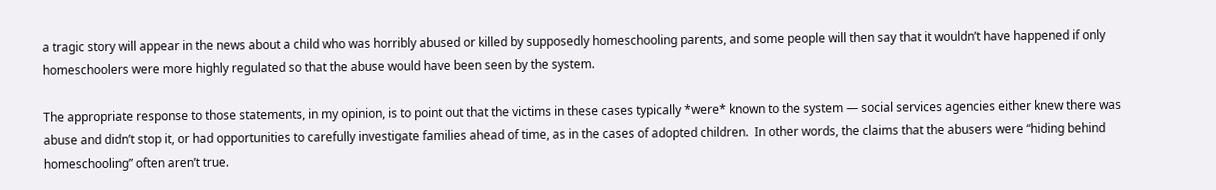a tragic story will appear in the news about a child who was horribly abused or killed by supposedly homeschooling parents, and some people will then say that it wouldn’t have happened if only homeschoolers were more highly regulated so that the abuse would have been seen by the system.

The appropriate response to those statements, in my opinion, is to point out that the victims in these cases typically *were* known to the system — social services agencies either knew there was abuse and didn’t stop it, or had opportunities to carefully investigate families ahead of time, as in the cases of adopted children.  In other words, the claims that the abusers were “hiding behind homeschooling” often aren’t true.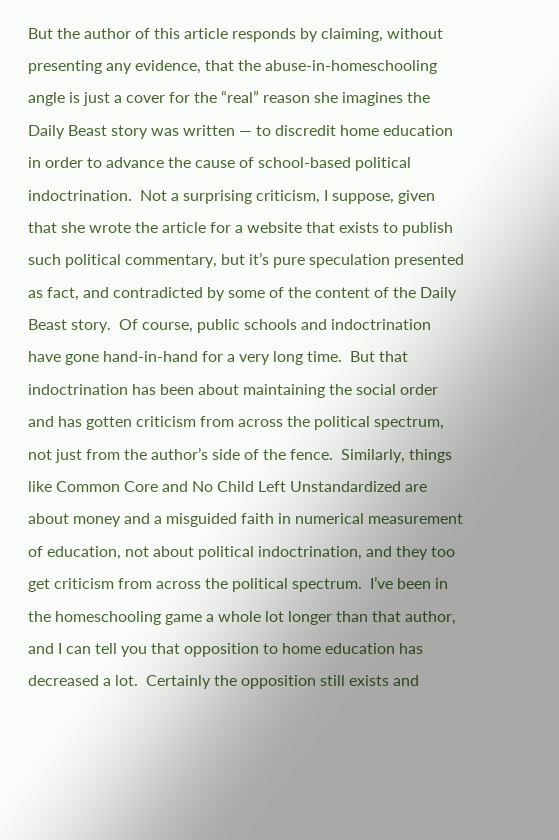But the author of this article responds by claiming, without presenting any evidence, that the abuse-in-homeschooling angle is just a cover for the “real” reason she imagines the Daily Beast story was written — to discredit home education in order to advance the cause of school-based political indoctrination.  Not a surprising criticism, I suppose, given that she wrote the article for a website that exists to publish such political commentary, but it’s pure speculation presented as fact, and contradicted by some of the content of the Daily Beast story.  Of course, public schools and indoctrination have gone hand-in-hand for a very long time.  But that indoctrination has been about maintaining the social order and has gotten criticism from across the political spectrum, not just from the author’s side of the fence.  Similarly, things like Common Core and No Child Left Unstandardized are about money and a misguided faith in numerical measurement of education, not about political indoctrination, and they too get criticism from across the political spectrum.  I’ve been in the homeschooling game a whole lot longer than that author, and I can tell you that opposition to home education has decreased a lot.  Certainly the opposition still exists and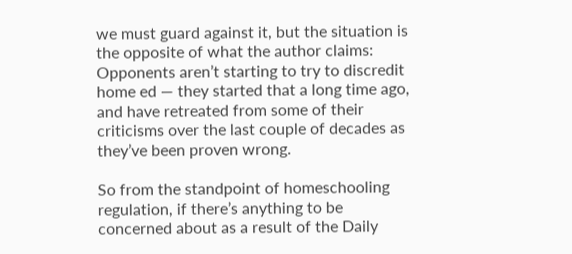we must guard against it, but the situation is the opposite of what the author claims:  Opponents aren’t starting to try to discredit home ed — they started that a long time ago, and have retreated from some of their criticisms over the last couple of decades as they’ve been proven wrong.

So from the standpoint of homeschooling regulation, if there’s anything to be concerned about as a result of the Daily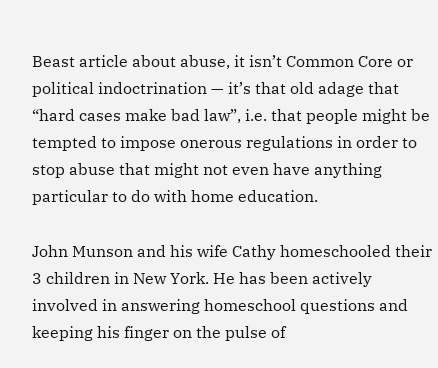Beast article about abuse, it isn’t Common Core or political indoctrination — it’s that old adage that “hard cases make bad law”, i.e. that people might be tempted to impose onerous regulations in order to stop abuse that might not even have anything particular to do with home education.

John Munson and his wife Cathy homeschooled their 3 children in New York. He has been actively involved in answering homeschool questions and keeping his finger on the pulse of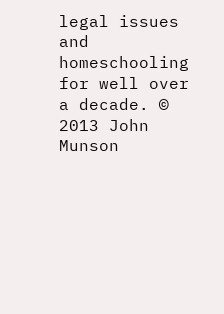legal issues and homeschooling for well over a decade. © 2013 John Munson